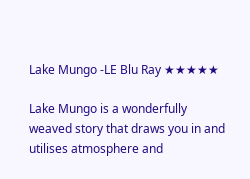Lake Mungo -LE Blu Ray ★★★★★

Lake Mungo is a wonderfully weaved story that draws you in and utilises atmosphere and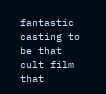fantastic casting to be that cult film that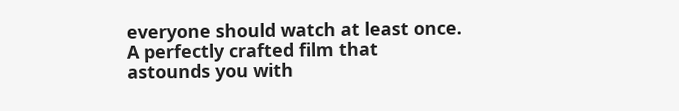everyone should watch at least once. A perfectly crafted film that astounds you with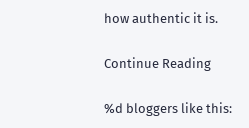how authentic it is.

Continue Reading

%d bloggers like this: